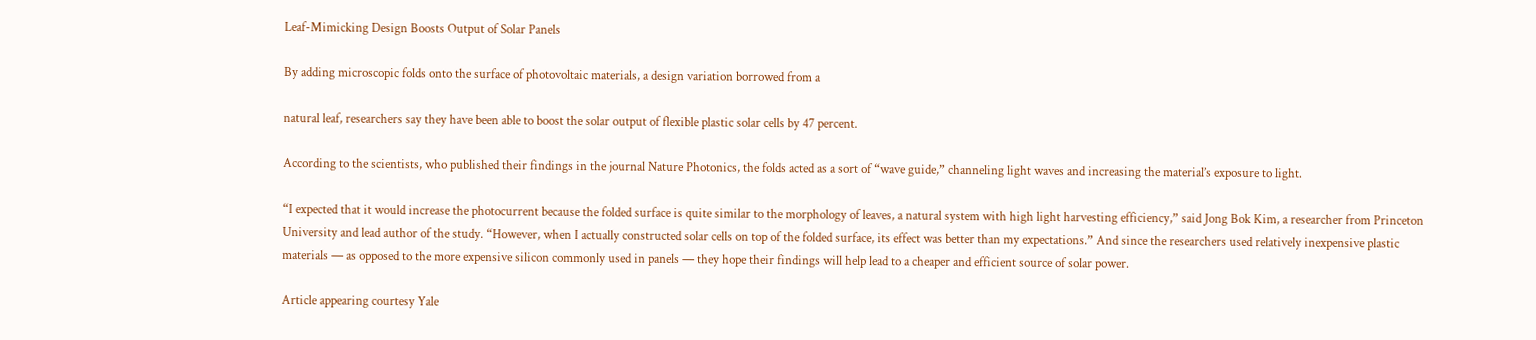Leaf-Mimicking Design Boosts Output of Solar Panels

By adding microscopic folds onto the surface of photovoltaic materials, a design variation borrowed from a

natural leaf, researchers say they have been able to boost the solar output of flexible plastic solar cells by 47 percent.

According to the scientists, who published their findings in the journal Nature Photonics, the folds acted as a sort of “wave guide,” channeling light waves and increasing the material’s exposure to light.

“I expected that it would increase the photocurrent because the folded surface is quite similar to the morphology of leaves, a natural system with high light harvesting efficiency,” said Jong Bok Kim, a researcher from Princeton University and lead author of the study. “However, when I actually constructed solar cells on top of the folded surface, its effect was better than my expectations.” And since the researchers used relatively inexpensive plastic materials — as opposed to the more expensive silicon commonly used in panels — they hope their findings will help lead to a cheaper and efficient source of solar power.

Article appearing courtesy Yale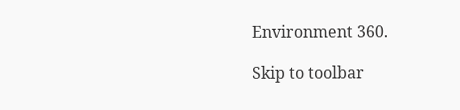Environment 360.

Skip to toolbar